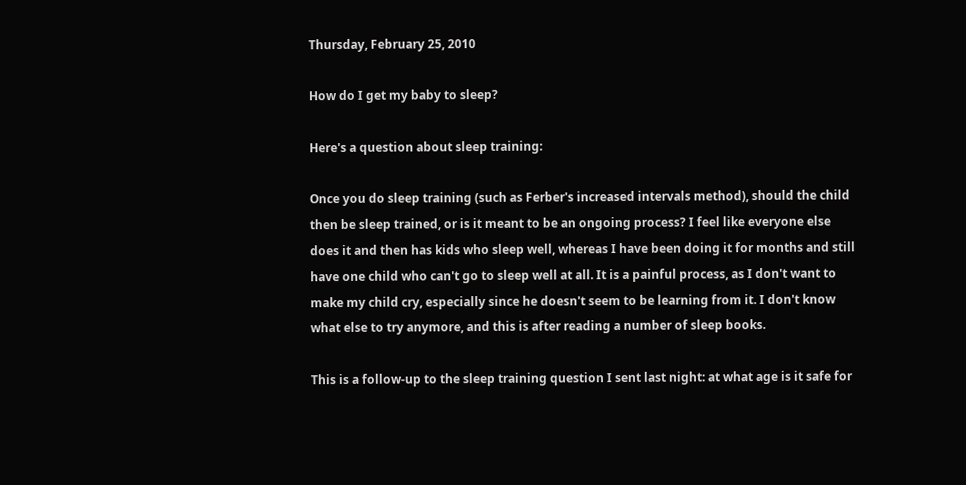Thursday, February 25, 2010

How do I get my baby to sleep?

Here's a question about sleep training:

Once you do sleep training (such as Ferber's increased intervals method), should the child then be sleep trained, or is it meant to be an ongoing process? I feel like everyone else does it and then has kids who sleep well, whereas I have been doing it for months and still have one child who can't go to sleep well at all. It is a painful process, as I don't want to make my child cry, especially since he doesn't seem to be learning from it. I don't know what else to try anymore, and this is after reading a number of sleep books.

This is a follow-up to the sleep training question I sent last night: at what age is it safe for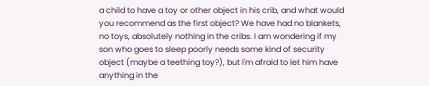a child to have a toy or other object in his crib, and what would you recommend as the first object? We have had no blankets, no toys, absolutely nothing in the cribs. I am wondering if my son who goes to sleep poorly needs some kind of security object (maybe a teething toy?), but I'm afraid to let him have anything in the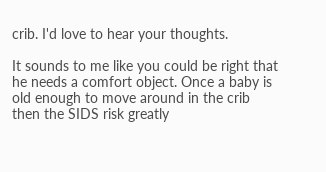crib. I'd love to hear your thoughts.

It sounds to me like you could be right that he needs a comfort object. Once a baby is old enough to move around in the crib then the SIDS risk greatly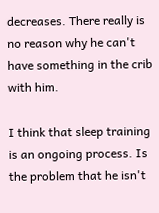decreases. There really is no reason why he can't have something in the crib with him.

I think that sleep training is an ongoing process. Is the problem that he isn't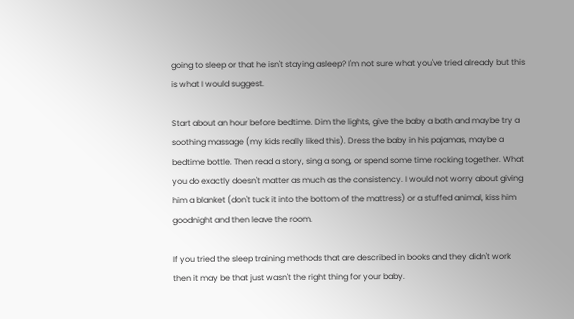going to sleep or that he isn't staying asleep? I'm not sure what you've tried already but this is what I would suggest.

Start about an hour before bedtime. Dim the lights, give the baby a bath and maybe try a soothing massage (my kids really liked this). Dress the baby in his pajamas, maybe a bedtime bottle. Then read a story, sing a song, or spend some time rocking together. What you do exactly doesn't matter as much as the consistency. I would not worry about giving him a blanket (don't tuck it into the bottom of the mattress) or a stuffed animal, kiss him goodnight and then leave the room.

If you tried the sleep training methods that are described in books and they didn't work then it may be that just wasn't the right thing for your baby.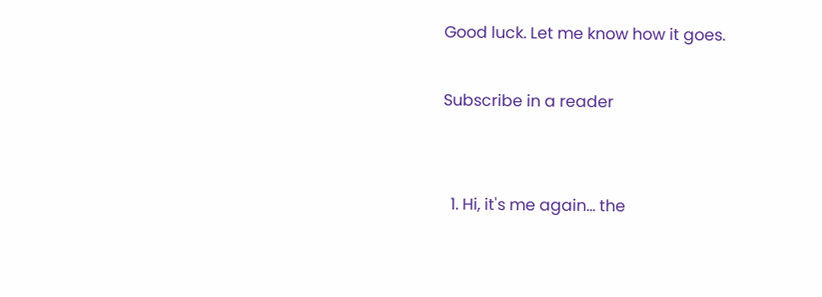Good luck. Let me know how it goes.

Subscribe in a reader


  1. Hi, it's me again... the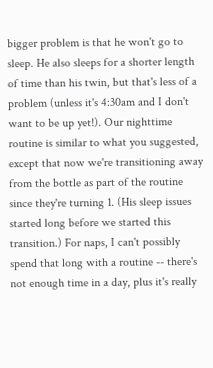bigger problem is that he won't go to sleep. He also sleeps for a shorter length of time than his twin, but that's less of a problem (unless it's 4:30am and I don't want to be up yet!). Our nighttime routine is similar to what you suggested, except that now we're transitioning away from the bottle as part of the routine since they're turning 1. (His sleep issues started long before we started this transition.) For naps, I can't possibly spend that long with a routine -- there's not enough time in a day, plus it's really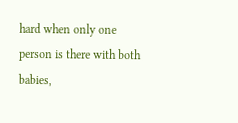hard when only one person is there with both babies,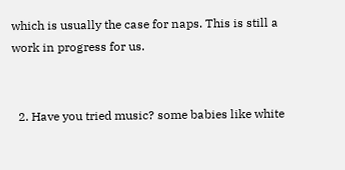which is usually the case for naps. This is still a work in progress for us.


  2. Have you tried music? some babies like white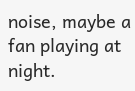noise, maybe a fan playing at night.